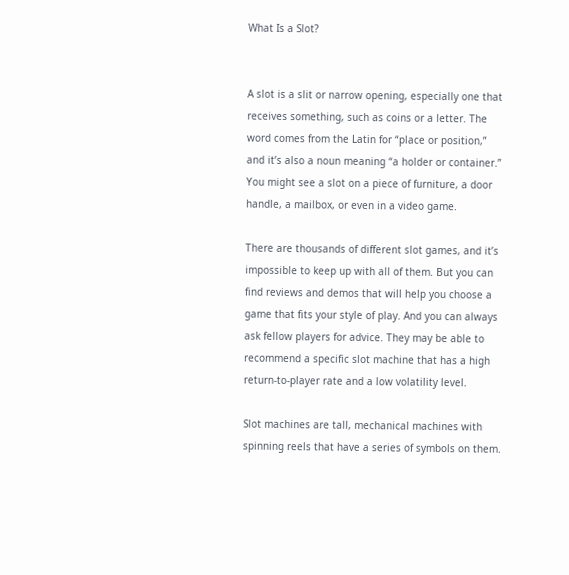What Is a Slot?


A slot is a slit or narrow opening, especially one that receives something, such as coins or a letter. The word comes from the Latin for “place or position,” and it’s also a noun meaning “a holder or container.” You might see a slot on a piece of furniture, a door handle, a mailbox, or even in a video game.

There are thousands of different slot games, and it’s impossible to keep up with all of them. But you can find reviews and demos that will help you choose a game that fits your style of play. And you can always ask fellow players for advice. They may be able to recommend a specific slot machine that has a high return-to-player rate and a low volatility level.

Slot machines are tall, mechanical machines with spinning reels that have a series of symbols on them.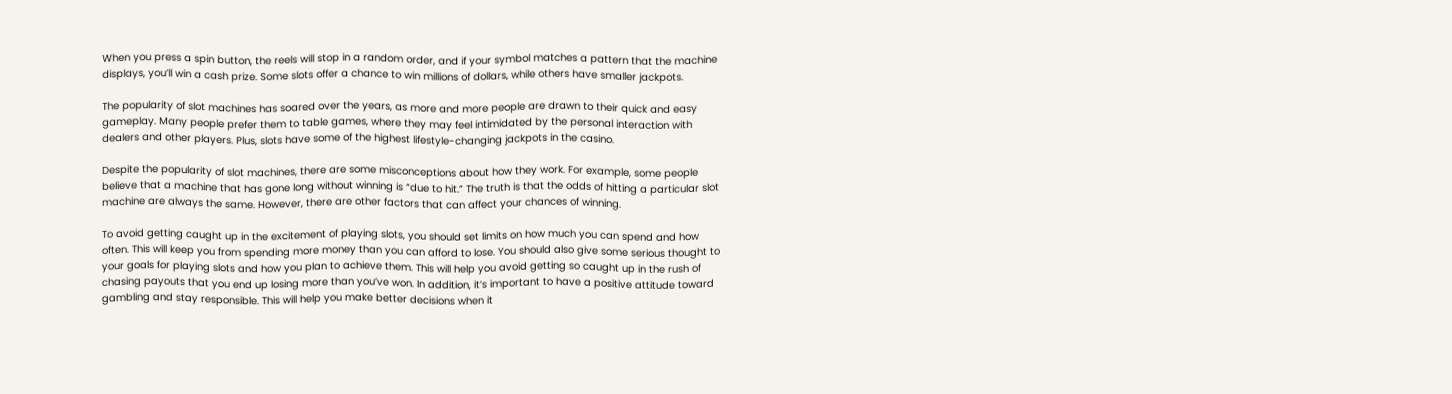When you press a spin button, the reels will stop in a random order, and if your symbol matches a pattern that the machine displays, you’ll win a cash prize. Some slots offer a chance to win millions of dollars, while others have smaller jackpots.

The popularity of slot machines has soared over the years, as more and more people are drawn to their quick and easy gameplay. Many people prefer them to table games, where they may feel intimidated by the personal interaction with dealers and other players. Plus, slots have some of the highest lifestyle-changing jackpots in the casino.

Despite the popularity of slot machines, there are some misconceptions about how they work. For example, some people believe that a machine that has gone long without winning is “due to hit.” The truth is that the odds of hitting a particular slot machine are always the same. However, there are other factors that can affect your chances of winning.

To avoid getting caught up in the excitement of playing slots, you should set limits on how much you can spend and how often. This will keep you from spending more money than you can afford to lose. You should also give some serious thought to your goals for playing slots and how you plan to achieve them. This will help you avoid getting so caught up in the rush of chasing payouts that you end up losing more than you’ve won. In addition, it’s important to have a positive attitude toward gambling and stay responsible. This will help you make better decisions when it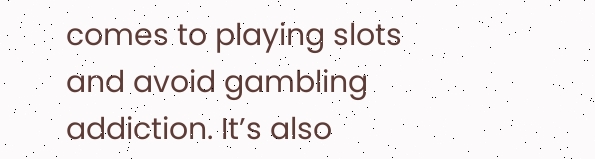comes to playing slots and avoid gambling addiction. It’s also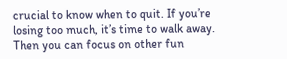crucial to know when to quit. If you’re losing too much, it’s time to walk away. Then you can focus on other fun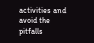activities and avoid the pitfalls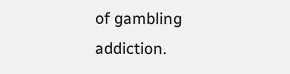of gambling addiction.